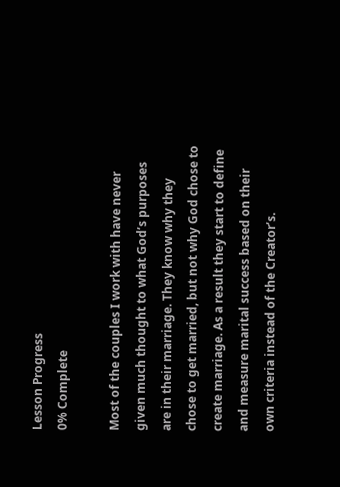Lesson Progress
0% Complete

Most of the couples I work with have never given much thought to what God’s purposes are in their marriage. They know why they chose to get married, but not why God chose to create marriage. As a result they start to define and measure marital success based on their own criteria instead of the Creator’s.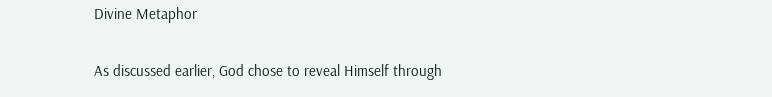Divine Metaphor

As discussed earlier, God chose to reveal Himself through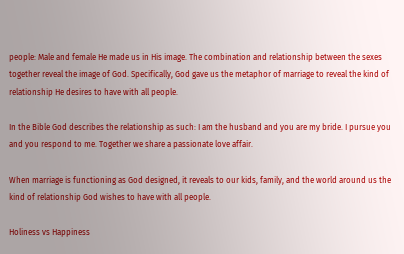people: Male and female He made us in His image. The combination and relationship between the sexes together reveal the image of God. Specifically, God gave us the metaphor of marriage to reveal the kind of relationship He desires to have with all people.

In the Bible God describes the relationship as such: I am the husband and you are my bride. I pursue you and you respond to me. Together we share a passionate love affair.

When marriage is functioning as God designed, it reveals to our kids, family, and the world around us the kind of relationship God wishes to have with all people.

Holiness vs Happiness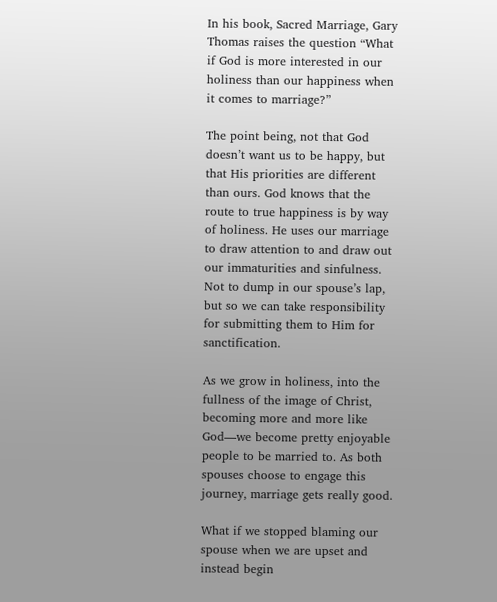In his book, Sacred Marriage, Gary Thomas raises the question “What if God is more interested in our holiness than our happiness when it comes to marriage?”

The point being, not that God doesn’t want us to be happy, but that His priorities are different than ours. God knows that the route to true happiness is by way of holiness. He uses our marriage to draw attention to and draw out our immaturities and sinfulness. Not to dump in our spouse’s lap, but so we can take responsibility for submitting them to Him for sanctification.

As we grow in holiness, into the fullness of the image of Christ, becoming more and more like God—we become pretty enjoyable people to be married to. As both spouses choose to engage this journey, marriage gets really good.

What if we stopped blaming our spouse when we are upset and instead begin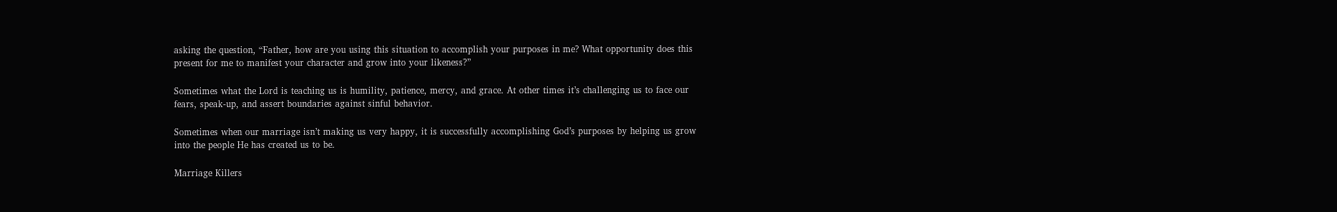asking the question, “Father, how are you using this situation to accomplish your purposes in me? What opportunity does this present for me to manifest your character and grow into your likeness?”

Sometimes what the Lord is teaching us is humility, patience, mercy, and grace. At other times it’s challenging us to face our fears, speak-up, and assert boundaries against sinful behavior.

Sometimes when our marriage isn’t making us very happy, it is successfully accomplishing God’s purposes by helping us grow into the people He has created us to be.

Marriage Killers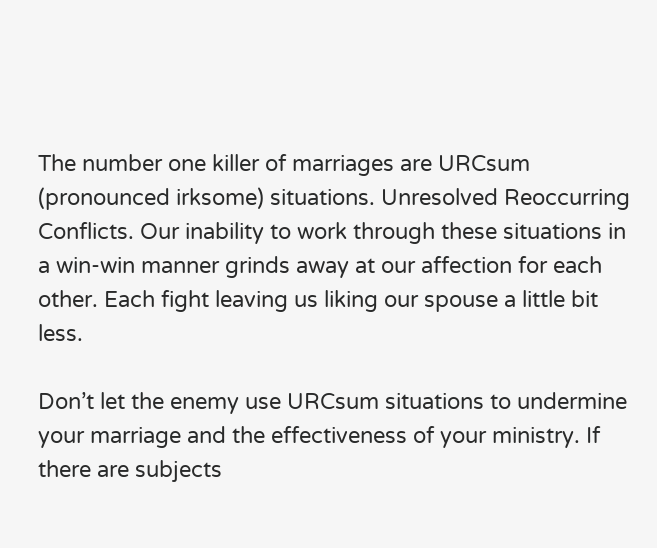The number one killer of marriages are URCsum (pronounced irksome) situations. Unresolved Reoccurring Conflicts. Our inability to work through these situations in a win-win manner grinds away at our affection for each other. Each fight leaving us liking our spouse a little bit less.

Don’t let the enemy use URCsum situations to undermine your marriage and the effectiveness of your ministry. If there are subjects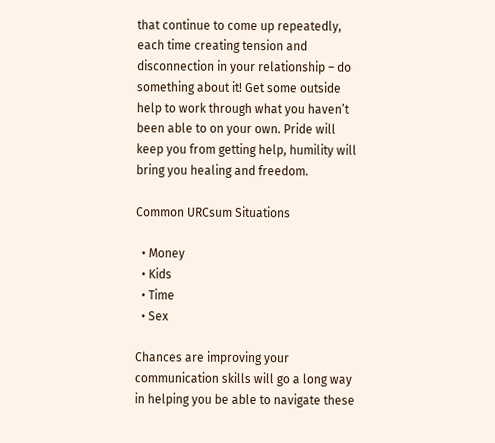that continue to come up repeatedly, each time creating tension and disconnection in your relationship – do something about it! Get some outside help to work through what you haven’t been able to on your own. Pride will keep you from getting help, humility will bring you healing and freedom.

Common URCsum Situations

  • Money
  • Kids
  • Time
  • Sex

Chances are improving your communication skills will go a long way in helping you be able to navigate these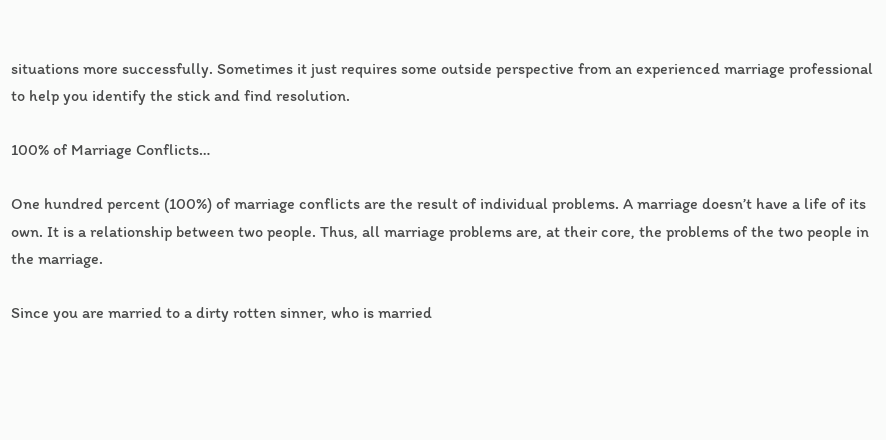situations more successfully. Sometimes it just requires some outside perspective from an experienced marriage professional to help you identify the stick and find resolution.

100% of Marriage Conflicts…

One hundred percent (100%) of marriage conflicts are the result of individual problems. A marriage doesn’t have a life of its own. It is a relationship between two people. Thus, all marriage problems are, at their core, the problems of the two people in the marriage.

Since you are married to a dirty rotten sinner, who is married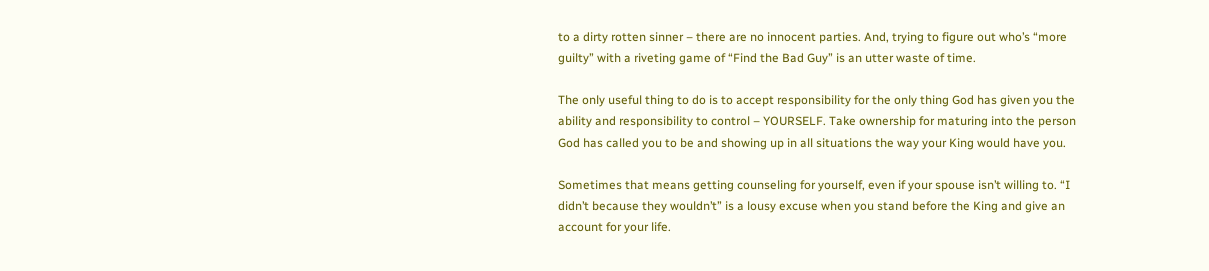to a dirty rotten sinner – there are no innocent parties. And, trying to figure out who’s “more guilty” with a riveting game of “Find the Bad Guy” is an utter waste of time.

The only useful thing to do is to accept responsibility for the only thing God has given you the ability and responsibility to control – YOURSELF. Take ownership for maturing into the person God has called you to be and showing up in all situations the way your King would have you.

Sometimes that means getting counseling for yourself, even if your spouse isn’t willing to. “I didn’t because they wouldn’t” is a lousy excuse when you stand before the King and give an account for your life.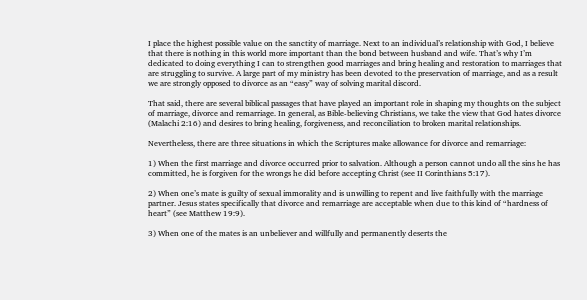I place the highest possible value on the sanctity of marriage. Next to an individual’s relationship with God, I believe that there is nothing in this world more important than the bond between husband and wife. That’s why I’m dedicated to doing everything I can to strengthen good marriages and bring healing and restoration to marriages that are struggling to survive. A large part of my ministry has been devoted to the preservation of marriage, and as a result we are strongly opposed to divorce as an “easy” way of solving marital discord.

That said, there are several biblical passages that have played an important role in shaping my thoughts on the subject of marriage, divorce and remarriage. In general, as Bible-believing Christians, we take the view that God hates divorce (Malachi 2:16) and desires to bring healing, forgiveness, and reconciliation to broken marital relationships.

Nevertheless, there are three situations in which the Scriptures make allowance for divorce and remarriage:

1) When the first marriage and divorce occurred prior to salvation. Although a person cannot undo all the sins he has committed, he is forgiven for the wrongs he did before accepting Christ (see II Corinthians 5:17).

2) When one’s mate is guilty of sexual immorality and is unwilling to repent and live faithfully with the marriage partner. Jesus states specifically that divorce and remarriage are acceptable when due to this kind of “hardness of heart” (see Matthew 19:9).

3) When one of the mates is an unbeliever and willfully and permanently deserts the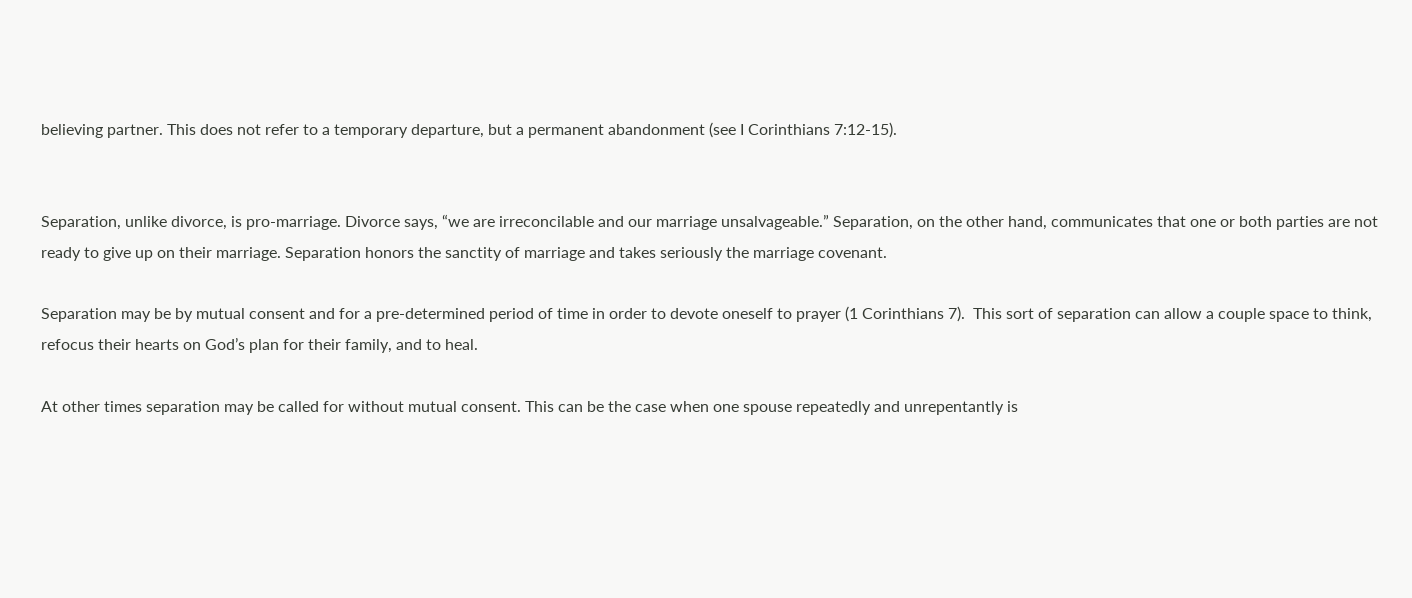believing partner. This does not refer to a temporary departure, but a permanent abandonment (see I Corinthians 7:12-15).


Separation, unlike divorce, is pro-marriage. Divorce says, “we are irreconcilable and our marriage unsalvageable.” Separation, on the other hand, communicates that one or both parties are not ready to give up on their marriage. Separation honors the sanctity of marriage and takes seriously the marriage covenant.

Separation may be by mutual consent and for a pre-determined period of time in order to devote oneself to prayer (1 Corinthians 7).  This sort of separation can allow a couple space to think, refocus their hearts on God’s plan for their family, and to heal.

At other times separation may be called for without mutual consent. This can be the case when one spouse repeatedly and unrepentantly is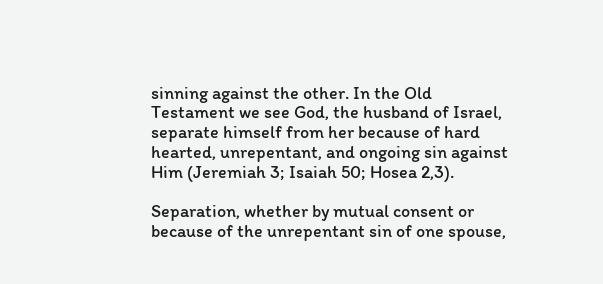sinning against the other. In the Old Testament we see God, the husband of Israel, separate himself from her because of hard hearted, unrepentant, and ongoing sin against Him (Jeremiah 3; Isaiah 50; Hosea 2,3).

Separation, whether by mutual consent or because of the unrepentant sin of one spouse,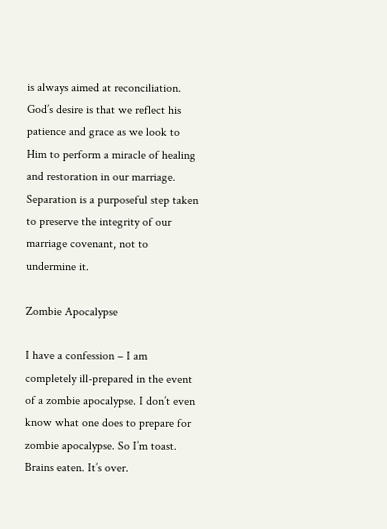is always aimed at reconciliation. God’s desire is that we reflect his patience and grace as we look to Him to perform a miracle of healing and restoration in our marriage. Separation is a purposeful step taken to preserve the integrity of our marriage covenant, not to undermine it.

Zombie Apocalypse

I have a confession – I am completely ill-prepared in the event of a zombie apocalypse. I don’t even know what one does to prepare for zombie apocalypse. So I’m toast. Brains eaten. It’s over.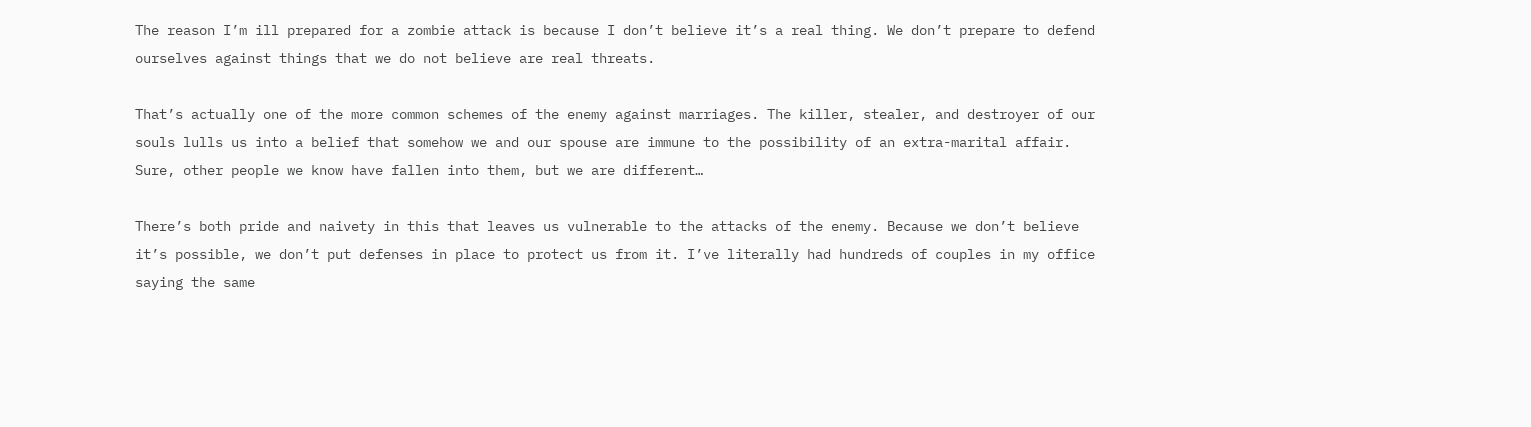The reason I’m ill prepared for a zombie attack is because I don’t believe it’s a real thing. We don’t prepare to defend ourselves against things that we do not believe are real threats.

That’s actually one of the more common schemes of the enemy against marriages. The killer, stealer, and destroyer of our souls lulls us into a belief that somehow we and our spouse are immune to the possibility of an extra-marital affair. Sure, other people we know have fallen into them, but we are different…

There’s both pride and naivety in this that leaves us vulnerable to the attacks of the enemy. Because we don’t believe it’s possible, we don’t put defenses in place to protect us from it. I’ve literally had hundreds of couples in my office saying the same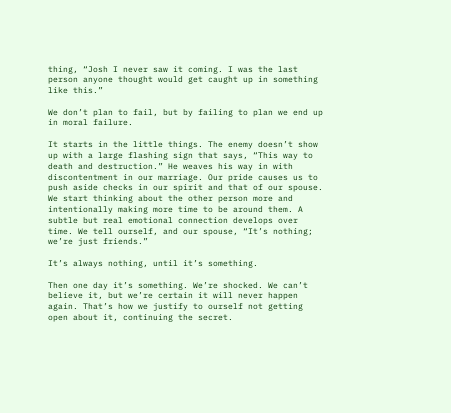thing, “Josh I never saw it coming. I was the last person anyone thought would get caught up in something like this.”

We don’t plan to fail, but by failing to plan we end up in moral failure.

It starts in the little things. The enemy doesn’t show up with a large flashing sign that says, “This way to death and destruction.” He weaves his way in with discontentment in our marriage. Our pride causes us to push aside checks in our spirit and that of our spouse. We start thinking about the other person more and intentionally making more time to be around them. A subtle but real emotional connection develops over time. We tell ourself, and our spouse, “It’s nothing; we’re just friends.”

It’s always nothing, until it’s something.

Then one day it’s something. We’re shocked. We can’t believe it, but we’re certain it will never happen again. That’s how we justify to ourself not getting open about it, continuing the secret.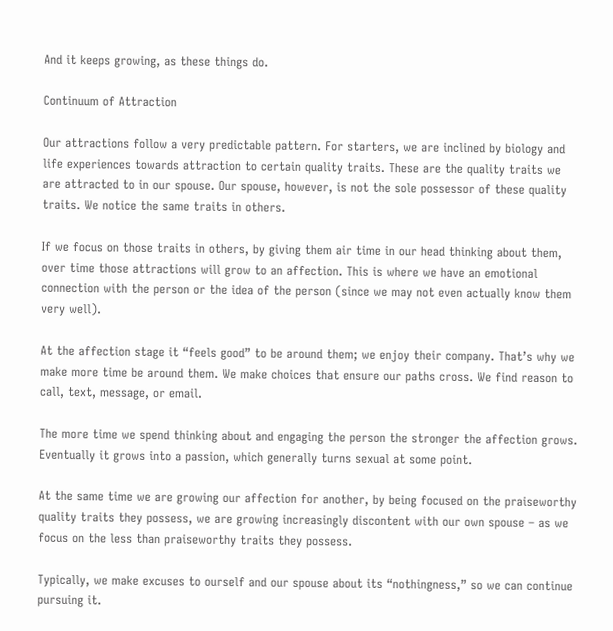And it keeps growing, as these things do.

Continuum of Attraction

Our attractions follow a very predictable pattern. For starters, we are inclined by biology and life experiences towards attraction to certain quality traits. These are the quality traits we are attracted to in our spouse. Our spouse, however, is not the sole possessor of these quality traits. We notice the same traits in others.

If we focus on those traits in others, by giving them air time in our head thinking about them, over time those attractions will grow to an affection. This is where we have an emotional connection with the person or the idea of the person (since we may not even actually know them very well).

At the affection stage it “feels good” to be around them; we enjoy their company. That’s why we make more time be around them. We make choices that ensure our paths cross. We find reason to call, text, message, or email.

The more time we spend thinking about and engaging the person the stronger the affection grows. Eventually it grows into a passion, which generally turns sexual at some point.

At the same time we are growing our affection for another, by being focused on the praiseworthy quality traits they possess, we are growing increasingly discontent with our own spouse – as we focus on the less than praiseworthy traits they possess.

Typically, we make excuses to ourself and our spouse about its “nothingness,” so we can continue pursuing it.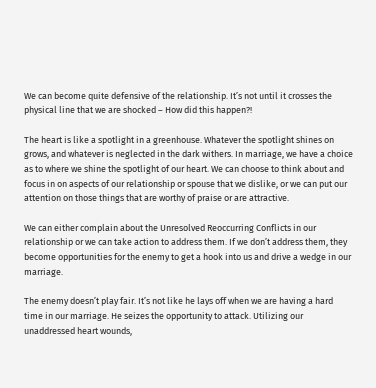We can become quite defensive of the relationship. It’s not until it crosses the physical line that we are shocked – How did this happen?!

The heart is like a spotlight in a greenhouse. Whatever the spotlight shines on grows, and whatever is neglected in the dark withers. In marriage, we have a choice as to where we shine the spotlight of our heart. We can choose to think about and focus in on aspects of our relationship or spouse that we dislike, or we can put our attention on those things that are worthy of praise or are attractive.

We can either complain about the Unresolved Reoccurring Conflicts in our relationship or we can take action to address them. If we don’t address them, they become opportunities for the enemy to get a hook into us and drive a wedge in our marriage.

The enemy doesn’t play fair. It’s not like he lays off when we are having a hard time in our marriage. He seizes the opportunity to attack. Utilizing our unaddressed heart wounds,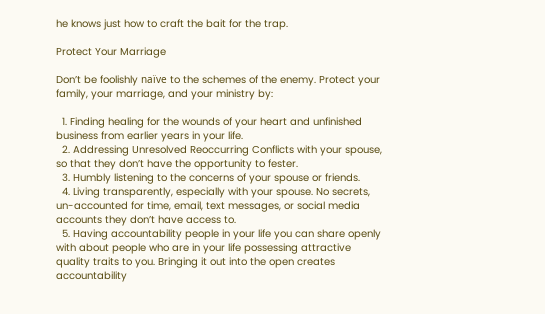he knows just how to craft the bait for the trap.

Protect Your Marriage

Don’t be foolishly naïve to the schemes of the enemy. Protect your family, your marriage, and your ministry by:

  1. Finding healing for the wounds of your heart and unfinished business from earlier years in your life.
  2. Addressing Unresolved Reoccurring Conflicts with your spouse, so that they don’t have the opportunity to fester.
  3. Humbly listening to the concerns of your spouse or friends.
  4. Living transparently, especially with your spouse. No secrets, un-accounted for time, email, text messages, or social media accounts they don’t have access to.
  5. Having accountability people in your life you can share openly with about people who are in your life possessing attractive quality traits to you. Bringing it out into the open creates accountability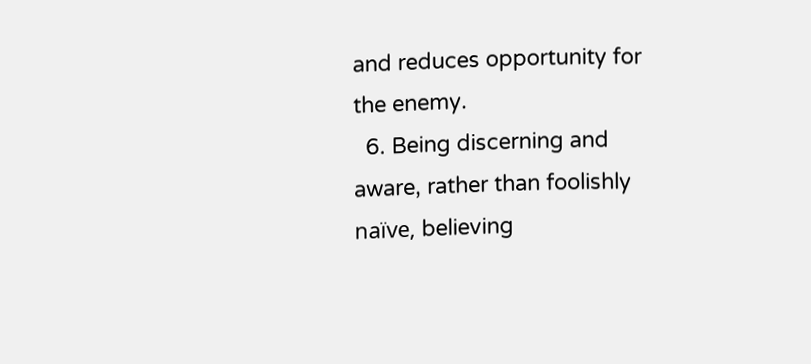and reduces opportunity for the enemy.
  6. Being discerning and aware, rather than foolishly naïve, believing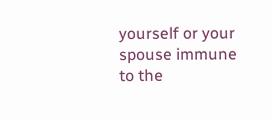yourself or your spouse immune to the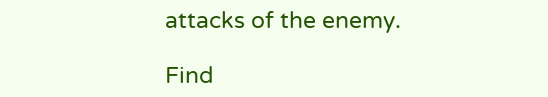attacks of the enemy.

Find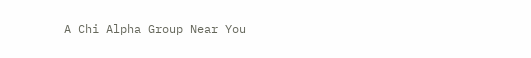A Chi Alpha Group Near You